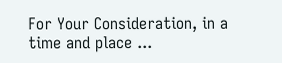For Your Consideration, in a time and place ...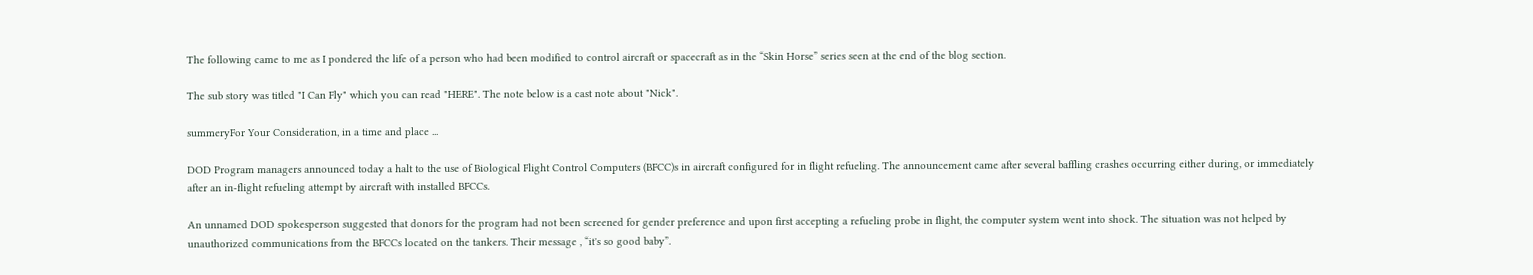The following came to me as I pondered the life of a person who had been modified to control aircraft or spacecraft as in the “Skin Horse” series seen at the end of the blog section.

The sub story was titled "I Can Fly" which you can read "HERE". The note below is a cast note about "Nick".

summeryFor Your Consideration, in a time and place ...

DOD Program managers announced today a halt to the use of Biological Flight Control Computers (BFCC)s in aircraft configured for in flight refueling. The announcement came after several baffling crashes occurring either during, or immediately after an in-flight refueling attempt by aircraft with installed BFCCs.

An unnamed DOD spokesperson suggested that donors for the program had not been screened for gender preference and upon first accepting a refueling probe in flight, the computer system went into shock. The situation was not helped by unauthorized communications from the BFCCs located on the tankers. Their message , “it's so good baby”.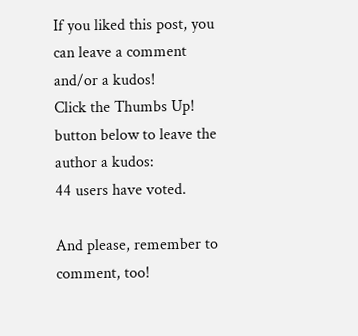If you liked this post, you can leave a comment and/or a kudos!
Click the Thumbs Up! button below to leave the author a kudos:
44 users have voted.

And please, remember to comment, too!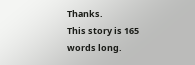Thanks.
This story is 165 words long.